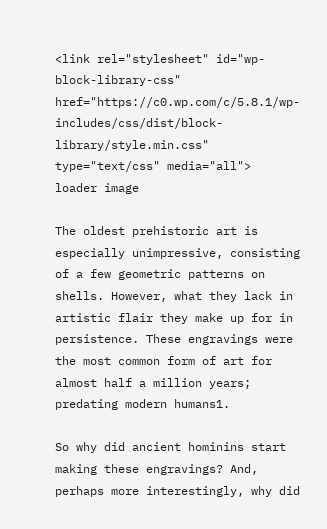<link rel="stylesheet" id="wp-block-library-css" href="https://c0.wp.com/c/5.8.1/wp-includes/css/dist/block-library/style.min.css" type="text/css" media="all">
loader image

The oldest prehistoric art is especially unimpressive, consisting of a few geometric patterns on shells. However, what they lack in artistic flair they make up for in persistence. These engravings were the most common form of art for almost half a million years; predating modern humans1.

So why did ancient hominins start making these engravings? And, perhaps more interestingly, why did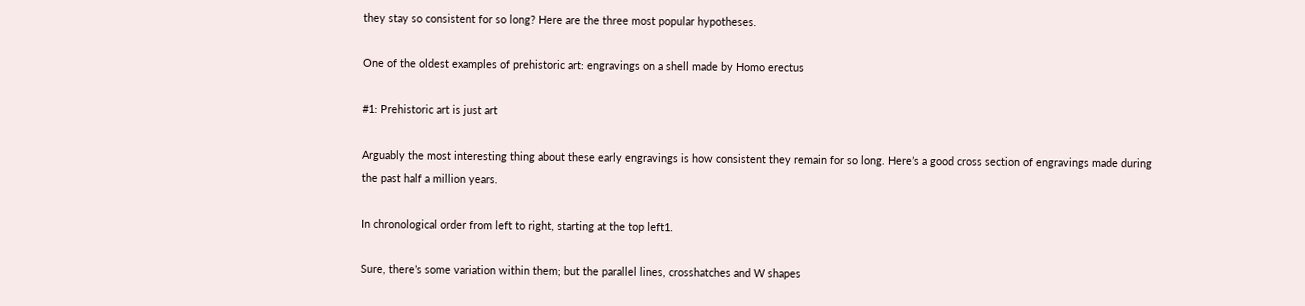they stay so consistent for so long? Here are the three most popular hypotheses.

One of the oldest examples of prehistoric art: engravings on a shell made by Homo erectus

#1: Prehistoric art is just art

Arguably the most interesting thing about these early engravings is how consistent they remain for so long. Here’s a good cross section of engravings made during the past half a million years.

In chronological order from left to right, starting at the top left1.

Sure, there’s some variation within them; but the parallel lines, crosshatches and W shapes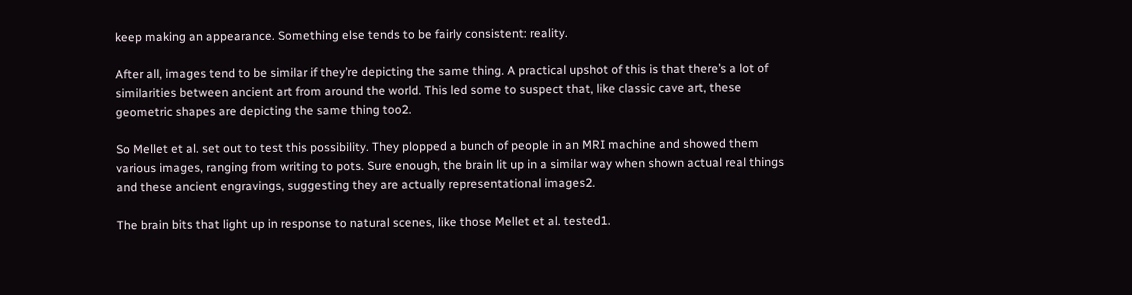keep making an appearance. Something else tends to be fairly consistent: reality.

After all, images tend to be similar if they’re depicting the same thing. A practical upshot of this is that there’s a lot of similarities between ancient art from around the world. This led some to suspect that, like classic cave art, these geometric shapes are depicting the same thing too2.

So Mellet et al. set out to test this possibility. They plopped a bunch of people in an MRI machine and showed them various images, ranging from writing to pots. Sure enough, the brain lit up in a similar way when shown actual real things and these ancient engravings, suggesting they are actually representational images2.

The brain bits that light up in response to natural scenes, like those Mellet et al. tested1.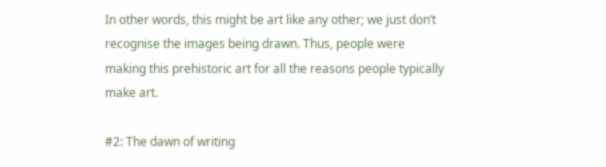In other words, this might be art like any other; we just don’t recognise the images being drawn. Thus, people were making this prehistoric art for all the reasons people typically make art.

#2: The dawn of writing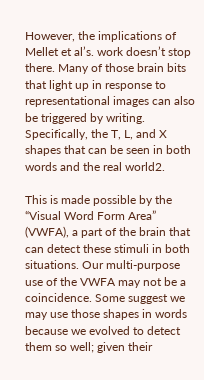However, the implications of Mellet et al’s. work doesn’t stop there. Many of those brain bits that light up in response to representational images can also be triggered by writing. Specifically, the T, L, and X shapes that can be seen in both words and the real world2.

This is made possible by the “Visual Word Form Area” (VWFA), a part of the brain that can detect these stimuli in both situations. Our multi-purpose use of the VWFA may not be a coincidence. Some suggest we may use those shapes in words because we evolved to detect them so well; given their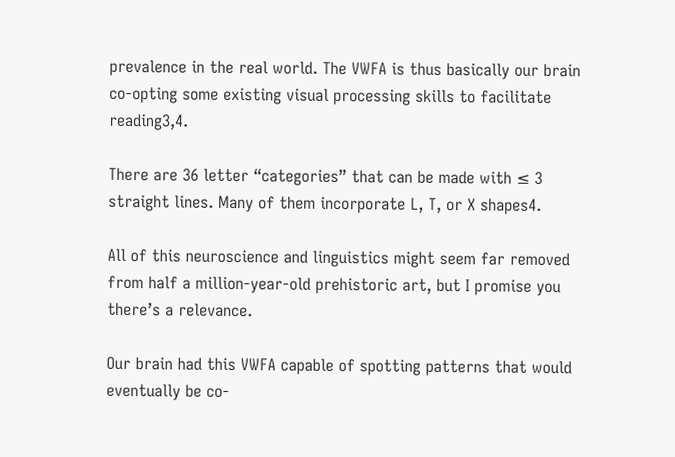prevalence in the real world. The VWFA is thus basically our brain co-opting some existing visual processing skills to facilitate reading3,4.

There are 36 letter “categories” that can be made with ≤ 3 straight lines. Many of them incorporate L, T, or X shapes4.

All of this neuroscience and linguistics might seem far removed from half a million-year-old prehistoric art, but I promise you there’s a relevance.

Our brain had this VWFA capable of spotting patterns that would eventually be co-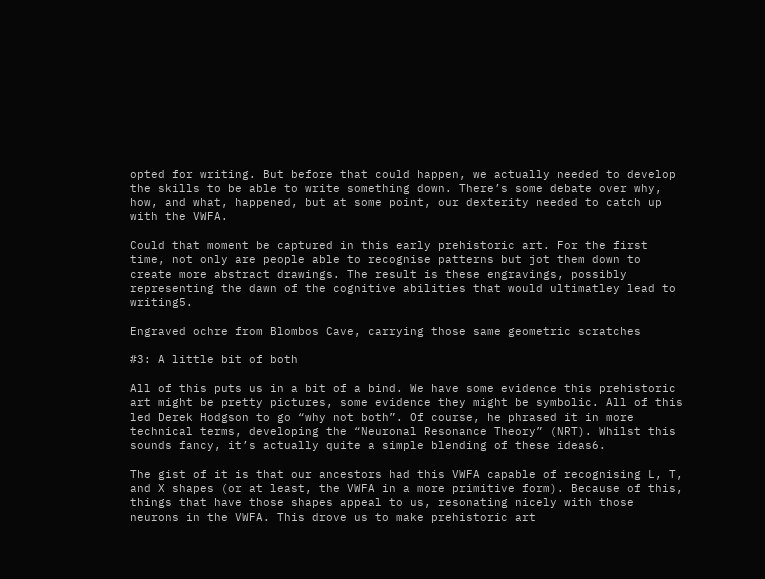opted for writing. But before that could happen, we actually needed to develop the skills to be able to write something down. There’s some debate over why, how, and what, happened, but at some point, our dexterity needed to catch up with the VWFA.

Could that moment be captured in this early prehistoric art. For the first time, not only are people able to recognise patterns but jot them down to create more abstract drawings. The result is these engravings, possibly representing the dawn of the cognitive abilities that would ultimatley lead to writing5.

Engraved ochre from Blombos Cave, carrying those same geometric scratches

#3: A little bit of both

All of this puts us in a bit of a bind. We have some evidence this prehistoric art might be pretty pictures, some evidence they might be symbolic. All of this led Derek Hodgson to go “why not both”. Of course, he phrased it in more technical terms, developing the “Neuronal Resonance Theory” (NRT). Whilst this sounds fancy, it’s actually quite a simple blending of these ideas6.

The gist of it is that our ancestors had this VWFA capable of recognising L, T, and X shapes (or at least, the VWFA in a more primitive form). Because of this, things that have those shapes appeal to us, resonating nicely with those neurons in the VWFA. This drove us to make prehistoric art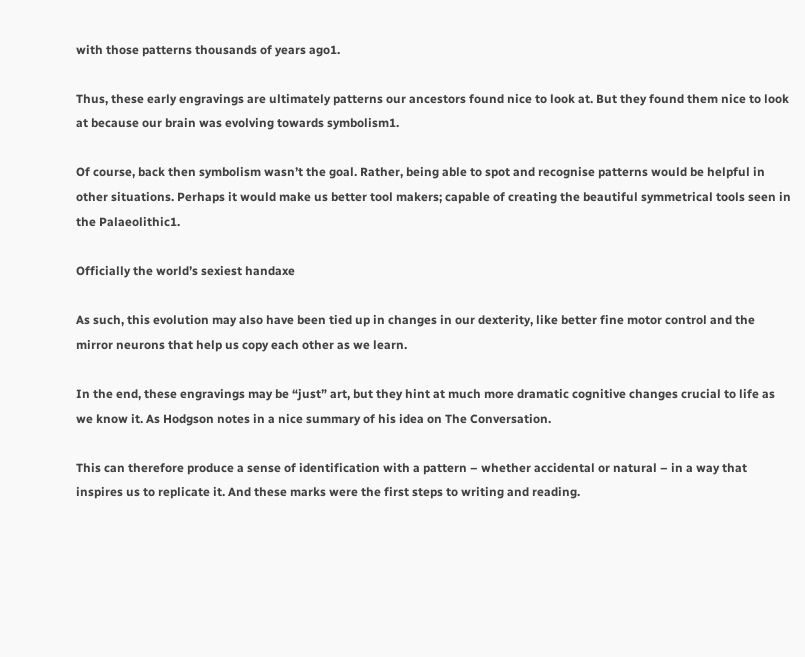with those patterns thousands of years ago1.

Thus, these early engravings are ultimately patterns our ancestors found nice to look at. But they found them nice to look at because our brain was evolving towards symbolism1.

Of course, back then symbolism wasn’t the goal. Rather, being able to spot and recognise patterns would be helpful in other situations. Perhaps it would make us better tool makers; capable of creating the beautiful symmetrical tools seen in the Palaeolithic1.

Officially the world’s sexiest handaxe

As such, this evolution may also have been tied up in changes in our dexterity, like better fine motor control and the mirror neurons that help us copy each other as we learn.

In the end, these engravings may be “just” art, but they hint at much more dramatic cognitive changes crucial to life as we know it. As Hodgson notes in a nice summary of his idea on The Conversation.

This can therefore produce a sense of identification with a pattern – whether accidental or natural – in a way that inspires us to replicate it. And these marks were the first steps to writing and reading.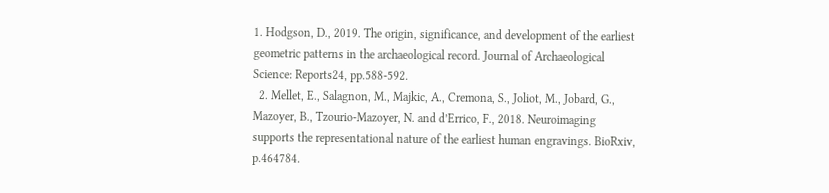1. Hodgson, D., 2019. The origin, significance, and development of the earliest geometric patterns in the archaeological record. Journal of Archaeological Science: Reports24, pp.588-592.
  2. Mellet, E., Salagnon, M., Majkic, A., Cremona, S., Joliot, M., Jobard, G., Mazoyer, B., Tzourio-Mazoyer, N. and d’Errico, F., 2018. Neuroimaging supports the representational nature of the earliest human engravings. BioRxiv, p.464784.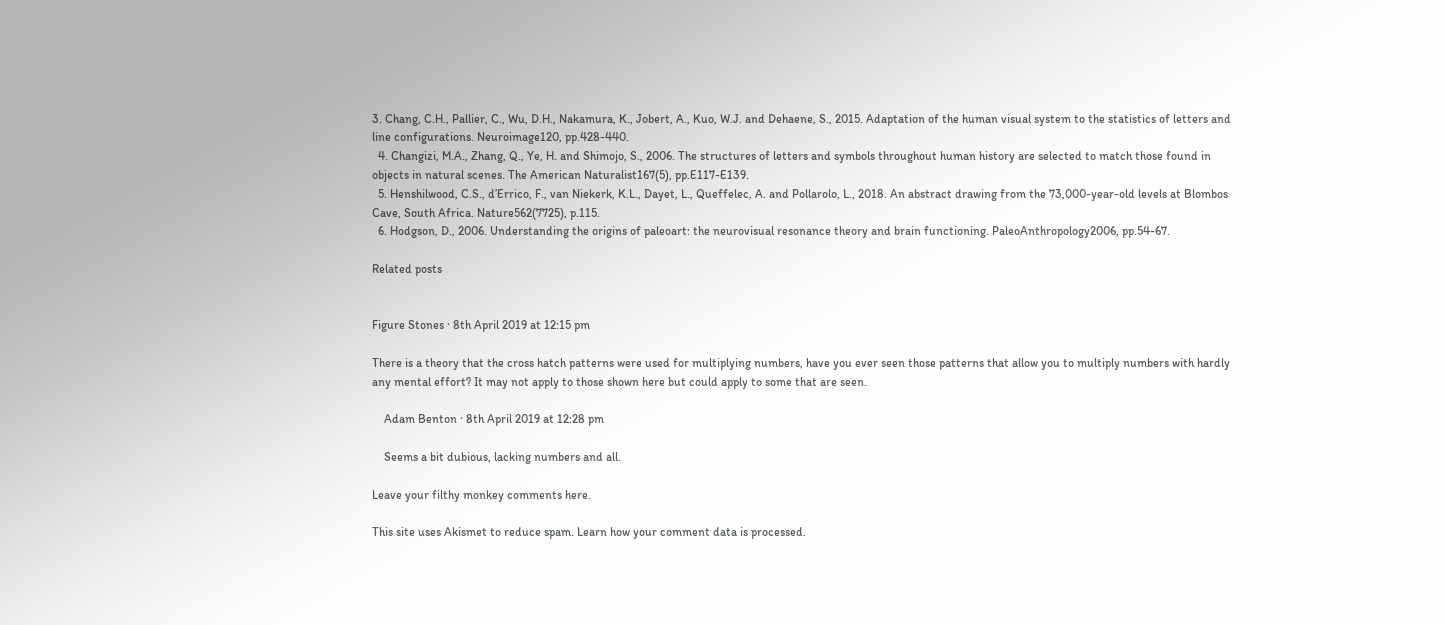3. Chang, C.H., Pallier, C., Wu, D.H., Nakamura, K., Jobert, A., Kuo, W.J. and Dehaene, S., 2015. Adaptation of the human visual system to the statistics of letters and line configurations. Neuroimage120, pp.428-440.
  4. Changizi, M.A., Zhang, Q., Ye, H. and Shimojo, S., 2006. The structures of letters and symbols throughout human history are selected to match those found in objects in natural scenes. The American Naturalist167(5), pp.E117-E139.
  5. Henshilwood, C.S., d’Errico, F., van Niekerk, K.L., Dayet, L., Queffelec, A. and Pollarolo, L., 2018. An abstract drawing from the 73,000-year-old levels at Blombos Cave, South Africa. Nature562(7725), p.115.
  6. Hodgson, D., 2006. Understanding the origins of paleoart: the neurovisual resonance theory and brain functioning. PaleoAnthropology2006, pp.54-67.

Related posts


Figure Stones · 8th April 2019 at 12:15 pm

There is a theory that the cross hatch patterns were used for multiplying numbers, have you ever seen those patterns that allow you to multiply numbers with hardly any mental effort? It may not apply to those shown here but could apply to some that are seen.

    Adam Benton · 8th April 2019 at 12:28 pm

    Seems a bit dubious, lacking numbers and all.

Leave your filthy monkey comments here.

This site uses Akismet to reduce spam. Learn how your comment data is processed.